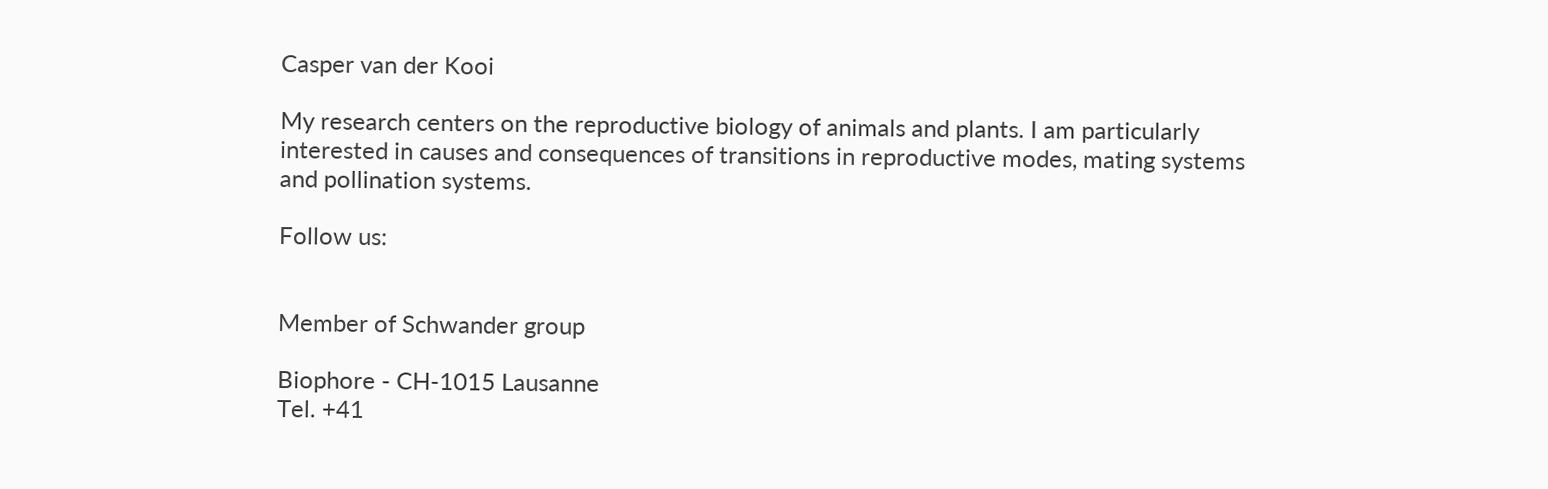Casper van der Kooi

My research centers on the reproductive biology of animals and plants. I am particularly interested in causes and consequences of transitions in reproductive modes, mating systems and pollination systems.

Follow us:


Member of Schwander group

Biophore - CH-1015 Lausanne
Tel. +41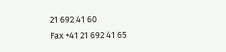21 692 41 60
Fax +41 21 692 41 65